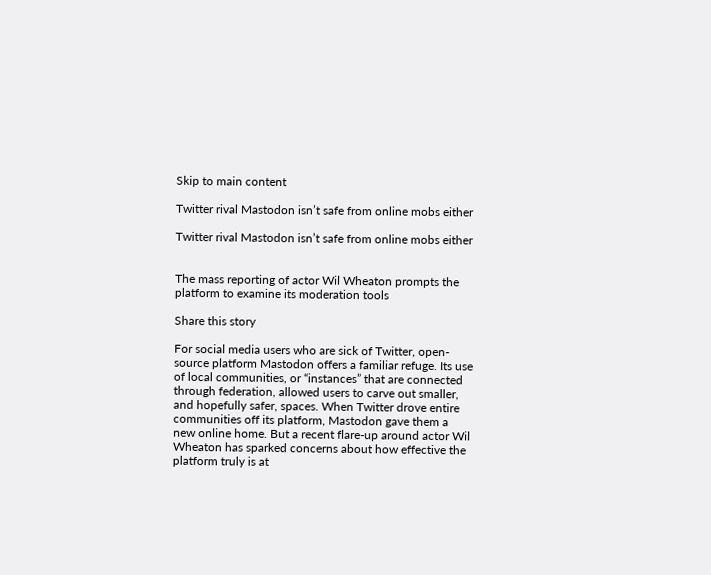Skip to main content

Twitter rival Mastodon isn’t safe from online mobs either

Twitter rival Mastodon isn’t safe from online mobs either


The mass reporting of actor Wil Wheaton prompts the platform to examine its moderation tools

Share this story

For social media users who are sick of Twitter, open-source platform Mastodon offers a familiar refuge. Its use of local communities, or “instances” that are connected through federation, allowed users to carve out smaller, and hopefully safer, spaces. When Twitter drove entire communities off its platform, Mastodon gave them a new online home. But a recent flare-up around actor Wil Wheaton has sparked concerns about how effective the platform truly is at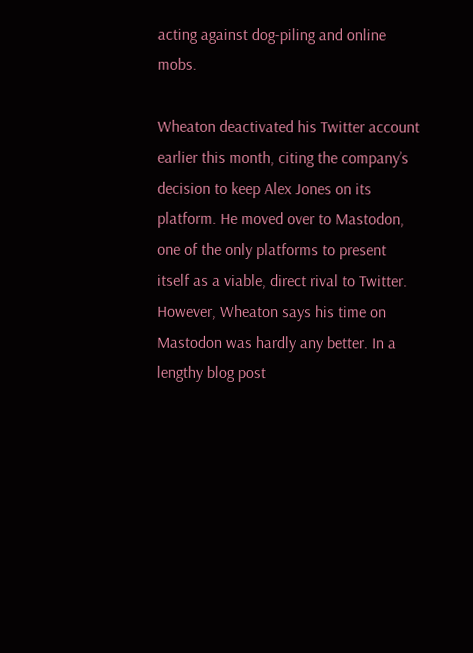acting against dog-piling and online mobs.

Wheaton deactivated his Twitter account earlier this month, citing the company’s decision to keep Alex Jones on its platform. He moved over to Mastodon, one of the only platforms to present itself as a viable, direct rival to Twitter. However, Wheaton says his time on Mastodon was hardly any better. In a lengthy blog post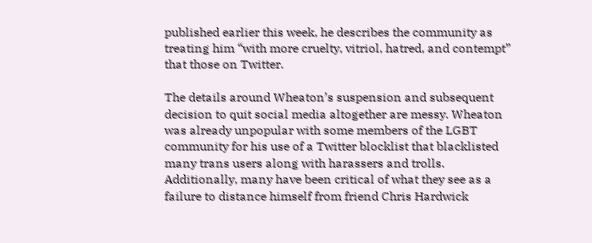published earlier this week, he describes the community as treating him “with more cruelty, vitriol, hatred, and contempt” that those on Twitter.

The details around Wheaton’s suspension and subsequent decision to quit social media altogether are messy. Wheaton was already unpopular with some members of the LGBT community for his use of a Twitter blocklist that blacklisted many trans users along with harassers and trolls. Additionally, many have been critical of what they see as a failure to distance himself from friend Chris Hardwick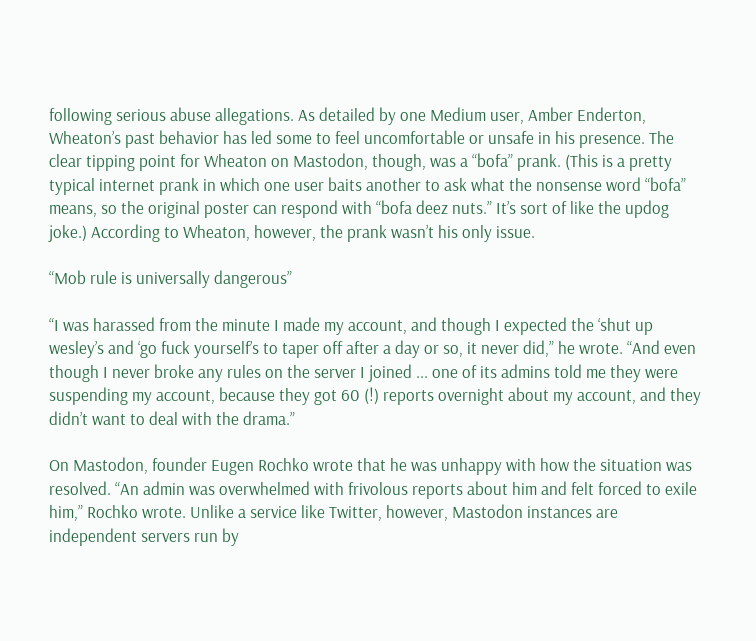following serious abuse allegations. As detailed by one Medium user, Amber Enderton, Wheaton’s past behavior has led some to feel uncomfortable or unsafe in his presence. The clear tipping point for Wheaton on Mastodon, though, was a “bofa” prank. (This is a pretty typical internet prank in which one user baits another to ask what the nonsense word “bofa” means, so the original poster can respond with “bofa deez nuts.” It’s sort of like the updog joke.) According to Wheaton, however, the prank wasn’t his only issue.

“Mob rule is universally dangerous”

“I was harassed from the minute I made my account, and though I expected the ‘shut up wesley’s and ‘go fuck yourself’s to taper off after a day or so, it never did,” he wrote. “And even though I never broke any rules on the server I joined ... one of its admins told me they were suspending my account, because they got 60 (!) reports overnight about my account, and they didn’t want to deal with the drama.”

On Mastodon, founder Eugen Rochko wrote that he was unhappy with how the situation was resolved. “An admin was overwhelmed with frivolous reports about him and felt forced to exile him,” Rochko wrote. Unlike a service like Twitter, however, Mastodon instances are independent servers run by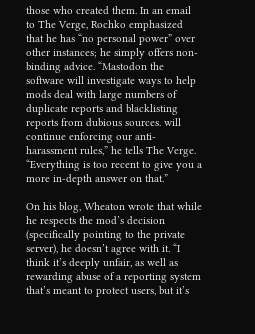those who created them. In an email to The Verge, Rochko emphasized that he has “no personal power” over other instances; he simply offers non-binding advice. “Mastodon the software will investigate ways to help mods deal with large numbers of duplicate reports and blacklisting reports from dubious sources. will continue enforcing our anti-harassment rules,” he tells The Verge. “Everything is too recent to give you a more in-depth answer on that.”

On his blog, Wheaton wrote that while he respects the mod’s decision (specifically pointing to the private server), he doesn’t agree with it. “I think it’s deeply unfair, as well as rewarding abuse of a reporting system that’s meant to protect users, but it’s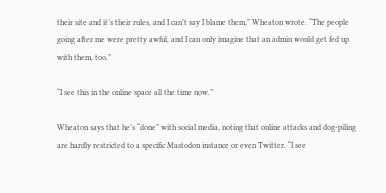their site and it’s their rules, and I can’t say I blame them,” Wheaton wrote. “The people going after me were pretty awful, and I can only imagine that an admin would get fed up with them, too.”

“I see this in the online space all the time now.”

Wheaton says that he’s “done” with social media, noting that online attacks and dog-piling are hardly restricted to a specific Mastodon instance or even Twitter. “I see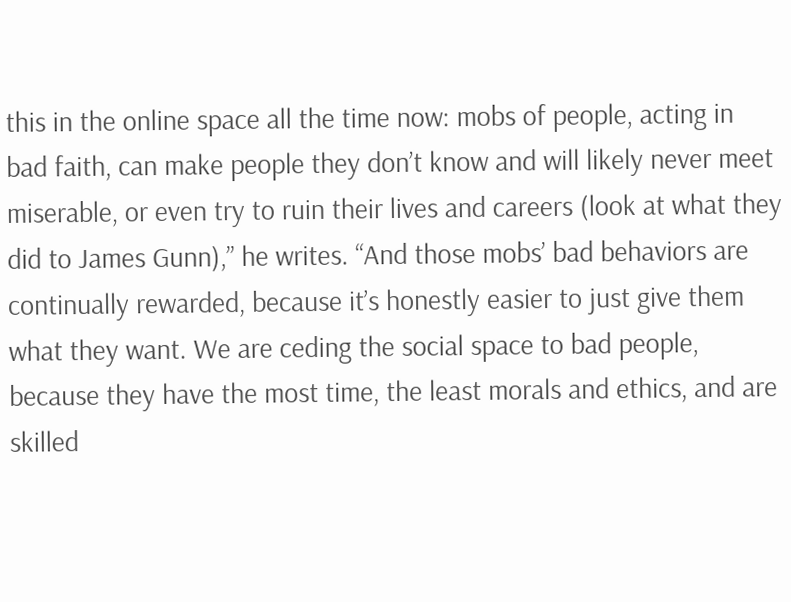this in the online space all the time now: mobs of people, acting in bad faith, can make people they don’t know and will likely never meet miserable, or even try to ruin their lives and careers (look at what they did to James Gunn),” he writes. “And those mobs’ bad behaviors are continually rewarded, because it’s honestly easier to just give them what they want. We are ceding the social space to bad people, because they have the most time, the least morals and ethics, and are skilled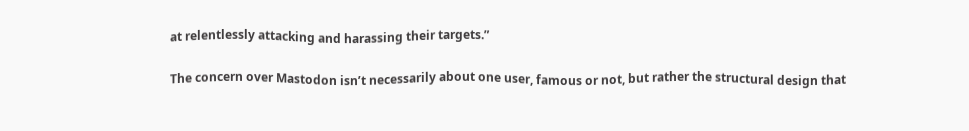at relentlessly attacking and harassing their targets.”

The concern over Mastodon isn’t necessarily about one user, famous or not, but rather the structural design that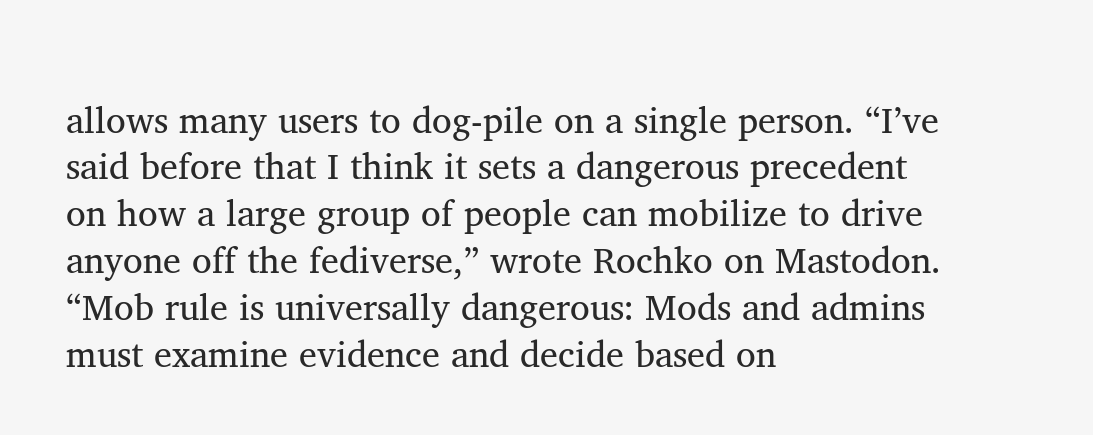allows many users to dog-pile on a single person. “I’ve said before that I think it sets a dangerous precedent on how a large group of people can mobilize to drive anyone off the fediverse,” wrote Rochko on Mastodon. “Mob rule is universally dangerous: Mods and admins must examine evidence and decide based on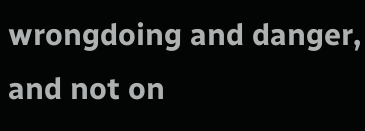wrongdoing and danger, and not on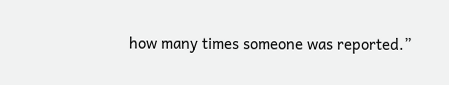how many times someone was reported.”